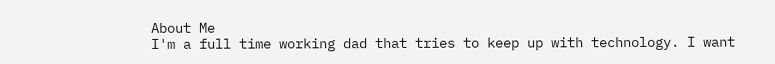About Me
I'm a full time working dad that tries to keep up with technology. I want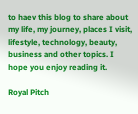to haev this blog to share about my life, my journey, places I visit, lifestyle, technology, beauty, business and other topics. I hope you enjoy reading it.

Royal Pitch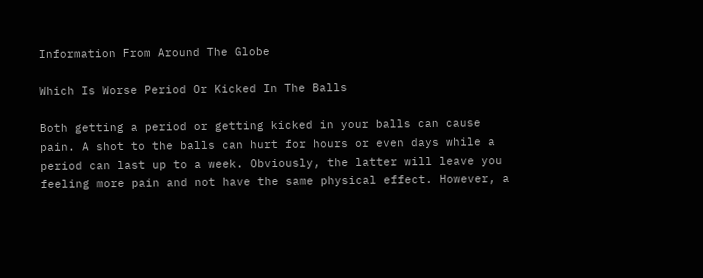Information From Around The Globe

Which Is Worse Period Or Kicked In The Balls

Both getting a period or getting kicked in your balls can cause pain. A shot to the balls can hurt for hours or even days while a period can last up to a week. Obviously, the latter will leave you feeling more pain and not have the same physical effect. However, a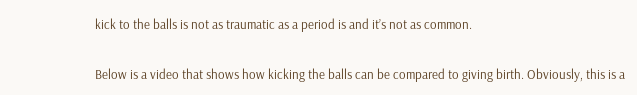kick to the balls is not as traumatic as a period is and it’s not as common.

Below is a video that shows how kicking the balls can be compared to giving birth. Obviously, this is a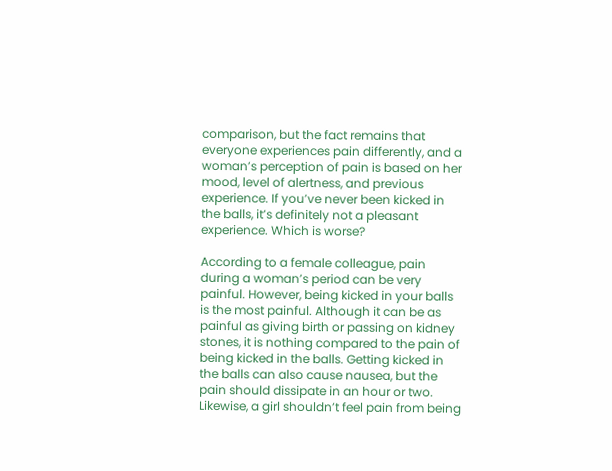comparison, but the fact remains that everyone experiences pain differently, and a woman’s perception of pain is based on her mood, level of alertness, and previous experience. If you’ve never been kicked in the balls, it’s definitely not a pleasant experience. Which is worse?

According to a female colleague, pain during a woman’s period can be very painful. However, being kicked in your balls is the most painful. Although it can be as painful as giving birth or passing on kidney stones, it is nothing compared to the pain of being kicked in the balls. Getting kicked in the balls can also cause nausea, but the pain should dissipate in an hour or two. Likewise, a girl shouldn’t feel pain from being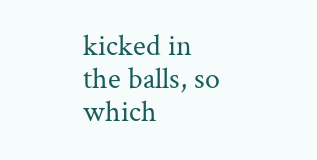kicked in the balls, so which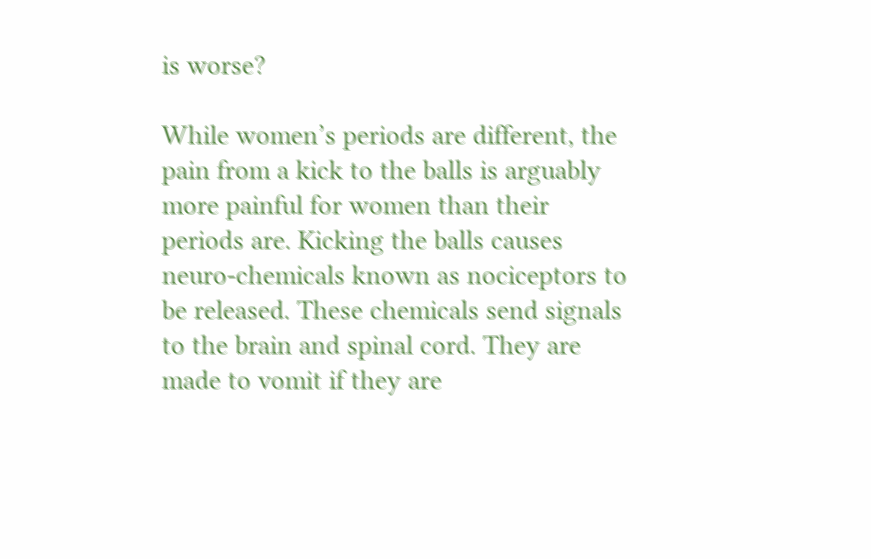is worse?

While women’s periods are different, the pain from a kick to the balls is arguably more painful for women than their periods are. Kicking the balls causes neuro-chemicals known as nociceptors to be released. These chemicals send signals to the brain and spinal cord. They are made to vomit if they are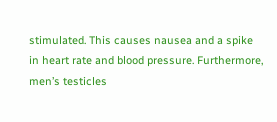stimulated. This causes nausea and a spike in heart rate and blood pressure. Furthermore, men’s testicles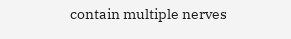contain multiple nerves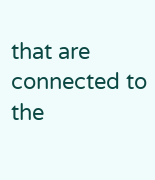that are connected to the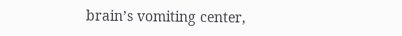brain’s vomiting center,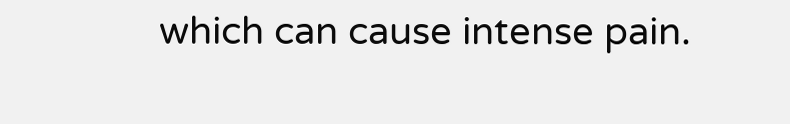which can cause intense pain.